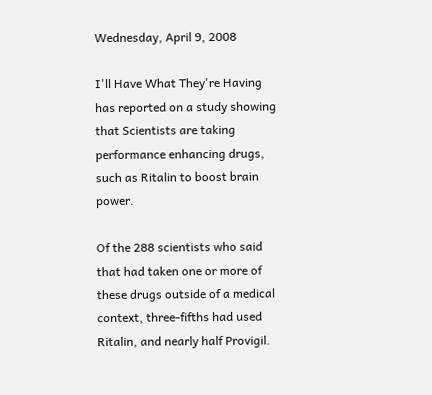Wednesday, April 9, 2008

I'll Have What They're Having has reported on a study showing that Scientists are taking performance enhancing drugs, such as Ritalin to boost brain power.

Of the 288 scientists who said that had taken one or more of these drugs outside of a medical context, three-fifths had used Ritalin, and nearly half Provigil.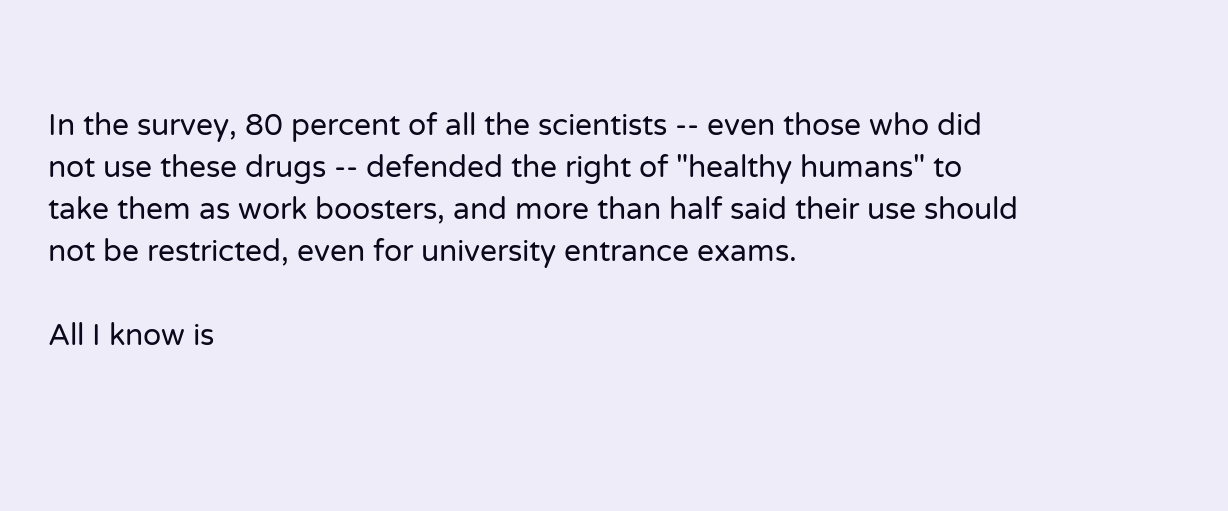In the survey, 80 percent of all the scientists -- even those who did not use these drugs -- defended the right of "healthy humans" to take them as work boosters, and more than half said their use should not be restricted, even for university entrance exams.

All I know is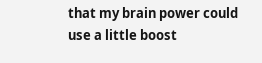that my brain power could use a little boost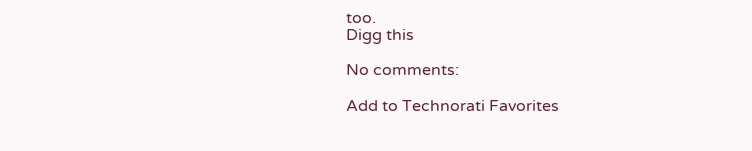too.
Digg this

No comments:

Add to Technorati Favorites